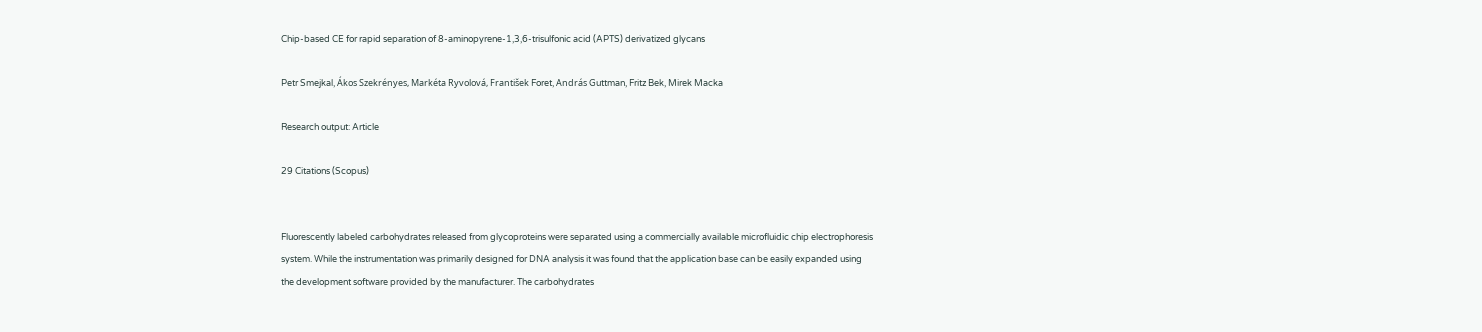Chip-based CE for rapid separation of 8-aminopyrene-1,3,6-trisulfonic acid (APTS) derivatized glycans

Petr Smejkal, Ákos Szekrényes, Markéta Ryvolová, František Foret, András Guttman, Fritz Bek, Mirek Macka

Research output: Article

29 Citations (Scopus)


Fluorescently labeled carbohydrates released from glycoproteins were separated using a commercially available microfluidic chip electrophoresis system. While the instrumentation was primarily designed for DNA analysis it was found that the application base can be easily expanded using the development software provided by the manufacturer. The carbohydrates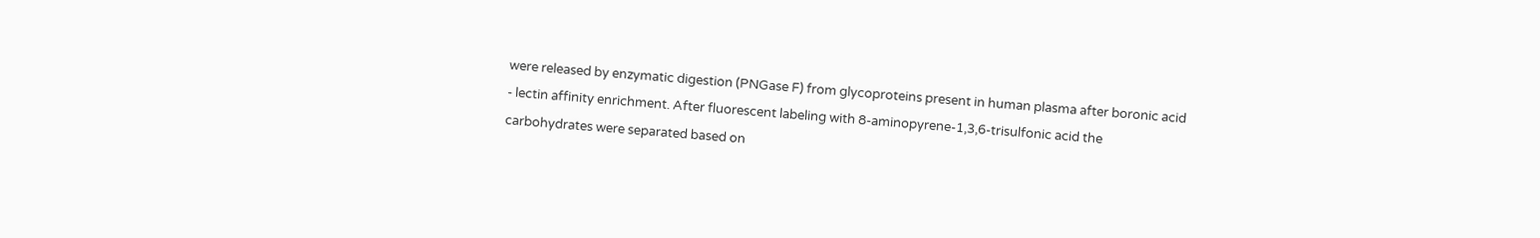were released by enzymatic digestion (PNGase F) from glycoproteins present in human plasma after boronic acid - lectin affinity enrichment. After fluorescent labeling with 8-aminopyrene-1,3,6-trisulfonic acid the carbohydrates were separated based on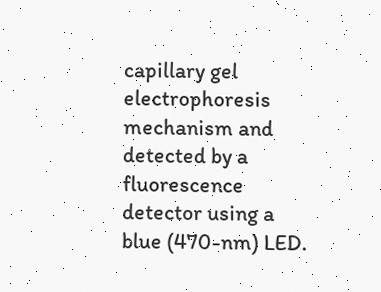capillary gel electrophoresis mechanism and detected by a fluorescence detector using a blue (470-nm) LED.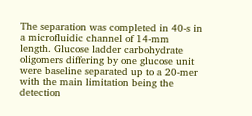The separation was completed in 40-s in a microfluidic channel of 14-mm length. Glucose ladder carbohydrate oligomers differing by one glucose unit were baseline separated up to a 20-mer with the main limitation being the detection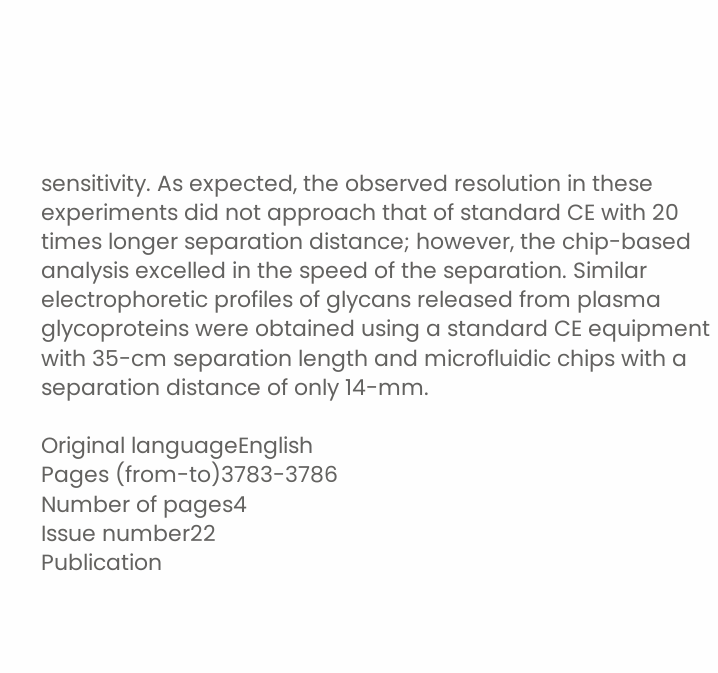sensitivity. As expected, the observed resolution in these experiments did not approach that of standard CE with 20 times longer separation distance; however, the chip-based analysis excelled in the speed of the separation. Similar electrophoretic profiles of glycans released from plasma glycoproteins were obtained using a standard CE equipment with 35-cm separation length and microfluidic chips with a separation distance of only 14-mm.

Original languageEnglish
Pages (from-to)3783-3786
Number of pages4
Issue number22
Publication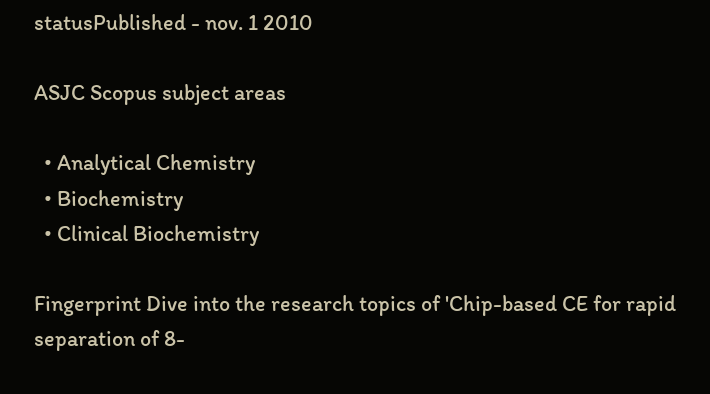statusPublished - nov. 1 2010

ASJC Scopus subject areas

  • Analytical Chemistry
  • Biochemistry
  • Clinical Biochemistry

Fingerprint Dive into the research topics of 'Chip-based CE for rapid separation of 8-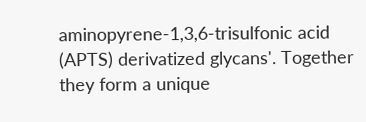aminopyrene-1,3,6-trisulfonic acid (APTS) derivatized glycans'. Together they form a unique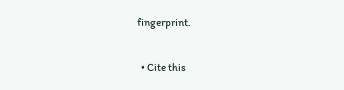fingerprint.

  • Cite this